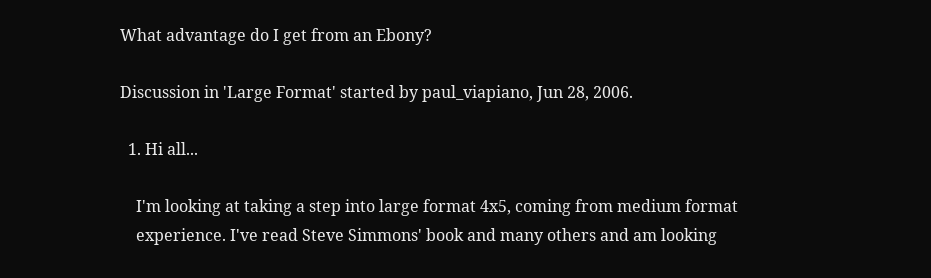What advantage do I get from an Ebony?

Discussion in 'Large Format' started by paul_viapiano, Jun 28, 2006.

  1. Hi all...

    I'm looking at taking a step into large format 4x5, coming from medium format
    experience. I've read Steve Simmons' book and many others and am looking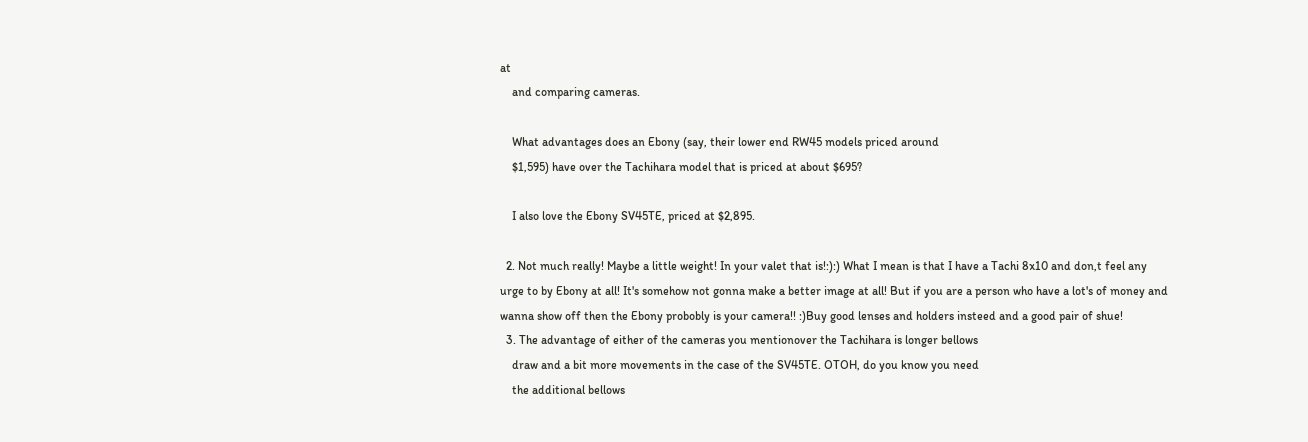at
    and comparing cameras.

    What advantages does an Ebony (say, their lower end RW45 models priced around
    $1,595) have over the Tachihara model that is priced at about $695?

    I also love the Ebony SV45TE, priced at $2,895.

  2. Not much really! Maybe a little weight! In your valet that is!:):) What I mean is that I have a Tachi 8x10 and don,t feel any urge to by Ebony at all! It's somehow not gonna make a better image at all! But if you are a person who have a lot's of money and wanna show off then the Ebony probobly is your camera!! :)Buy good lenses and holders insteed and a good pair of shue!
  3. The advantage of either of the cameras you mentionover the Tachihara is longer bellows
    draw and a bit more movements in the case of the SV45TE. OTOH, do you know you need
    the additional bellows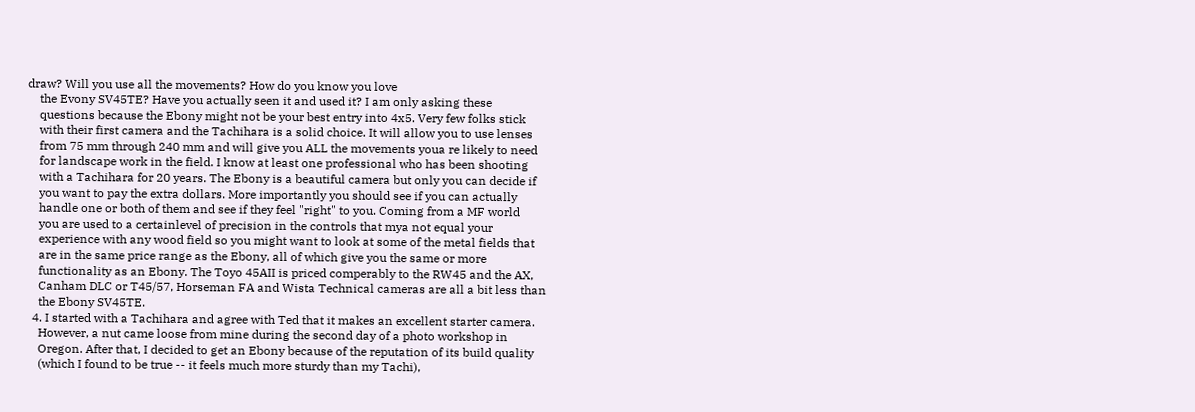draw? Will you use all the movements? How do you know you love
    the Evony SV45TE? Have you actually seen it and used it? I am only asking these
    questions because the Ebony might not be your best entry into 4x5. Very few folks stick
    with their first camera and the Tachihara is a solid choice. It will allow you to use lenses
    from 75 mm through 240 mm and will give you ALL the movements youa re likely to need
    for landscape work in the field. I know at least one professional who has been shooting
    with a Tachihara for 20 years. The Ebony is a beautiful camera but only you can decide if
    you want to pay the extra dollars. More importantly you should see if you can actually
    handle one or both of them and see if they feel "right" to you. Coming from a MF world
    you are used to a certainlevel of precision in the controls that mya not equal your
    experience with any wood field so you might want to look at some of the metal fields that
    are in the same price range as the Ebony, all of which give you the same or more
    functionality as an Ebony. The Toyo 45AII is priced comperably to the RW45 and the AX,
    Canham DLC or T45/57, Horseman FA and Wista Technical cameras are all a bit less than
    the Ebony SV45TE.
  4. I started with a Tachihara and agree with Ted that it makes an excellent starter camera.
    However, a nut came loose from mine during the second day of a photo workshop in
    Oregon. After that, I decided to get an Ebony because of the reputation of its build quality
    (which I found to be true -- it feels much more sturdy than my Tachi),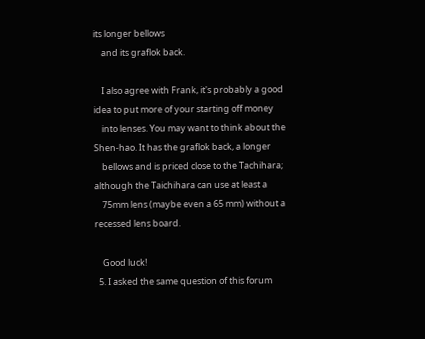its longer bellows
    and its graflok back.

    I also agree with Frank, it's probably a good idea to put more of your starting off money
    into lenses. You may want to think about the Shen-hao. It has the graflok back, a longer
    bellows and is priced close to the Tachihara; although the Taichihara can use at least a
    75mm lens (maybe even a 65 mm) without a recessed lens board.

    Good luck!
  5. I asked the same question of this forum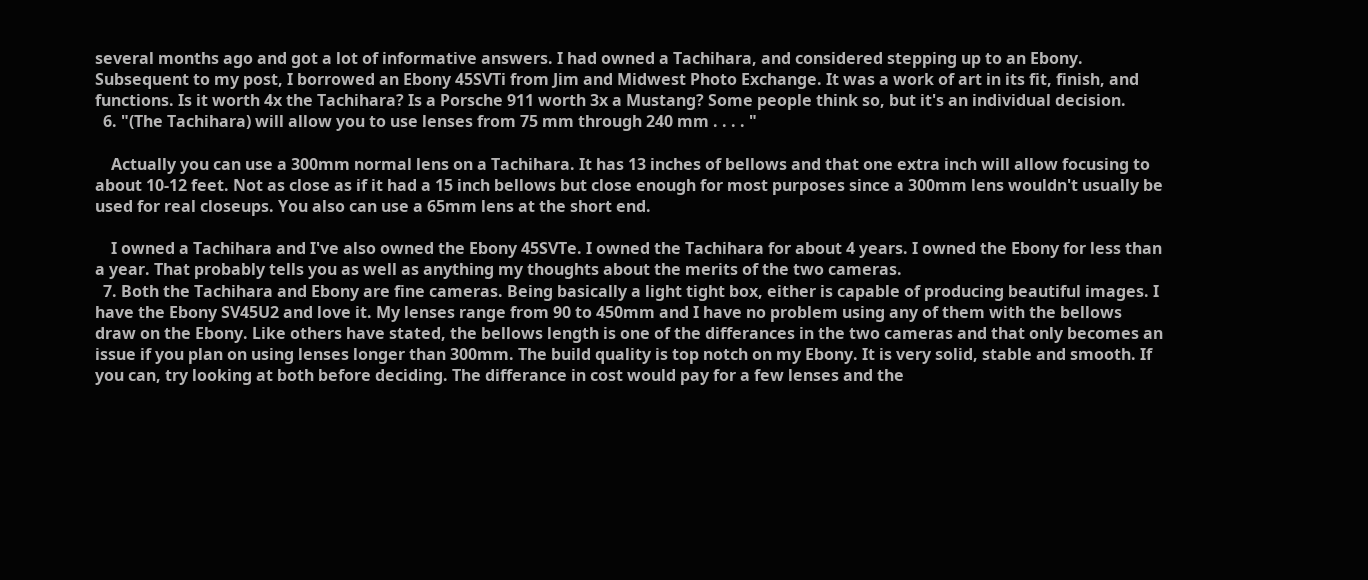several months ago and got a lot of informative answers. I had owned a Tachihara, and considered stepping up to an Ebony. Subsequent to my post, I borrowed an Ebony 45SVTi from Jim and Midwest Photo Exchange. It was a work of art in its fit, finish, and functions. Is it worth 4x the Tachihara? Is a Porsche 911 worth 3x a Mustang? Some people think so, but it's an individual decision.
  6. "(The Tachihara) will allow you to use lenses from 75 mm through 240 mm . . . . "

    Actually you can use a 300mm normal lens on a Tachihara. It has 13 inches of bellows and that one extra inch will allow focusing to about 10-12 feet. Not as close as if it had a 15 inch bellows but close enough for most purposes since a 300mm lens wouldn't usually be used for real closeups. You also can use a 65mm lens at the short end.

    I owned a Tachihara and I've also owned the Ebony 45SVTe. I owned the Tachihara for about 4 years. I owned the Ebony for less than a year. That probably tells you as well as anything my thoughts about the merits of the two cameras.
  7. Both the Tachihara and Ebony are fine cameras. Being basically a light tight box, either is capable of producing beautiful images. I have the Ebony SV45U2 and love it. My lenses range from 90 to 450mm and I have no problem using any of them with the bellows draw on the Ebony. Like others have stated, the bellows length is one of the differances in the two cameras and that only becomes an issue if you plan on using lenses longer than 300mm. The build quality is top notch on my Ebony. It is very solid, stable and smooth. If you can, try looking at both before deciding. The differance in cost would pay for a few lenses and the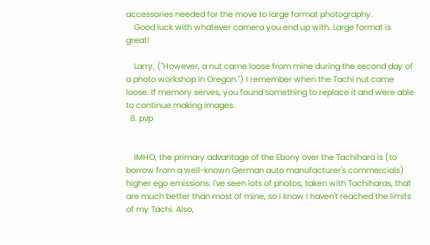accessories needed for the move to large format photography.
    Good luck with whatever camera you end up with. Large format is great!

    Larry, ("However, a nut came loose from mine during the second day of a photo workshop in Oregon.") I remember when the Tachi nut came loose. If memory serves, you found something to replace it and were able to continue making images.
  8. pvp


    IMHO, the primary advantage of the Ebony over the Tachihara is (to borrow from a well-known German auto manufacturer's commercials) higher ego emissions. I've seen lots of photos, taken with Tachiharas, that are much better than most of mine, so I know I haven't reached the limits of my Tachi. Also,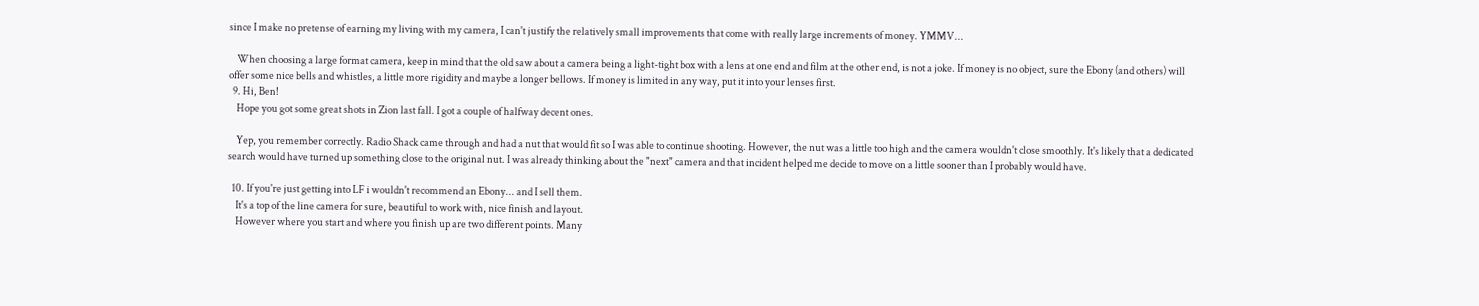since I make no pretense of earning my living with my camera, I can't justify the relatively small improvements that come with really large increments of money. YMMV...

    When choosing a large format camera, keep in mind that the old saw about a camera being a light-tight box with a lens at one end and film at the other end, is not a joke. If money is no object, sure the Ebony (and others) will offer some nice bells and whistles, a little more rigidity and maybe a longer bellows. If money is limited in any way, put it into your lenses first.
  9. Hi, Ben!
    Hope you got some great shots in Zion last fall. I got a couple of halfway decent ones.

    Yep, you remember correctly. Radio Shack came through and had a nut that would fit so I was able to continue shooting. However, the nut was a little too high and the camera wouldn't close smoothly. It's likely that a dedicated search would have turned up something close to the original nut. I was already thinking about the "next" camera and that incident helped me decide to move on a little sooner than I probably would have.

  10. If you're just getting into LF i wouldn't recommend an Ebony... and I sell them.
    It's a top of the line camera for sure, beautiful to work with, nice finish and layout.
    However where you start and where you finish up are two different points. Many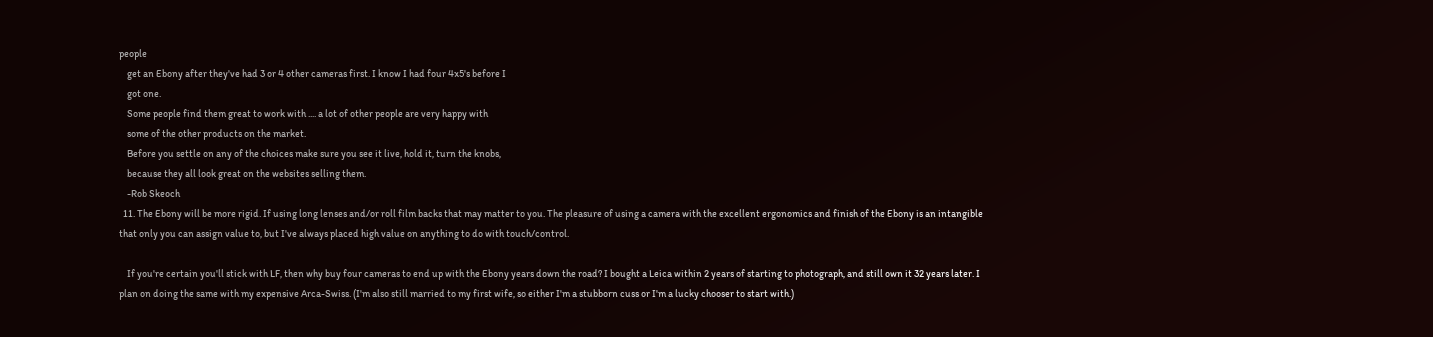people
    get an Ebony after they've had 3 or 4 other cameras first. I know I had four 4x5's before I
    got one.
    Some people find them great to work with .... a lot of other people are very happy with
    some of the other products on the market.
    Before you settle on any of the choices make sure you see it live, hold it, turn the knobs,
    because they all look great on the websites selling them.
    -Rob Skeoch
  11. The Ebony will be more rigid. If using long lenses and/or roll film backs that may matter to you. The pleasure of using a camera with the excellent ergonomics and finish of the Ebony is an intangible that only you can assign value to, but I've always placed high value on anything to do with touch/control.

    If you're certain you'll stick with LF, then why buy four cameras to end up with the Ebony years down the road? I bought a Leica within 2 years of starting to photograph, and still own it 32 years later. I plan on doing the same with my expensive Arca-Swiss. (I'm also still married to my first wife, so either I'm a stubborn cuss or I'm a lucky chooser to start with.)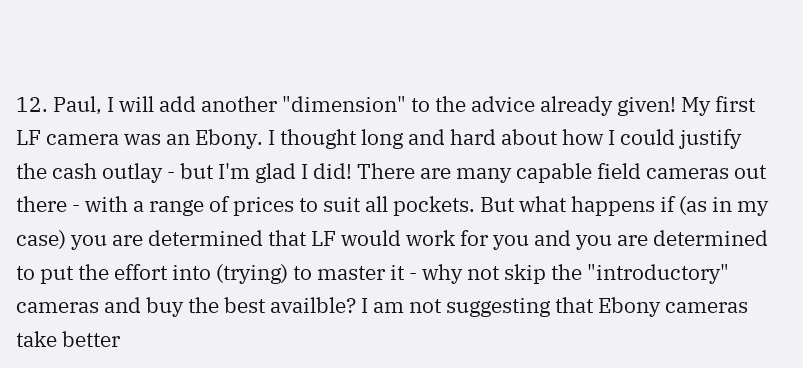12. Paul, I will add another "dimension" to the advice already given! My first LF camera was an Ebony. I thought long and hard about how I could justify the cash outlay - but I'm glad I did! There are many capable field cameras out there - with a range of prices to suit all pockets. But what happens if (as in my case) you are determined that LF would work for you and you are determined to put the effort into (trying) to master it - why not skip the "introductory" cameras and buy the best availble? I am not suggesting that Ebony cameras take better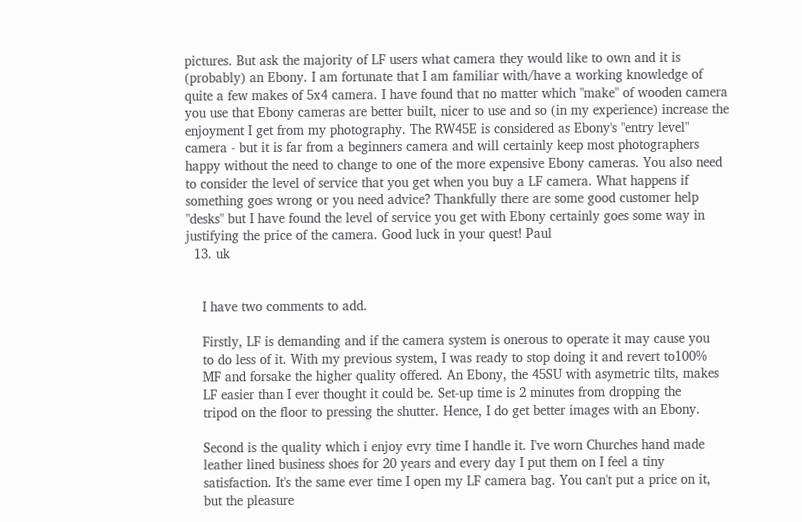pictures. But ask the majority of LF users what camera they would like to own and it is (probably) an Ebony. I am fortunate that I am familiar with/have a working knowledge of quite a few makes of 5x4 camera. I have found that no matter which "make" of wooden camera you use that Ebony cameras are better built, nicer to use and so (in my experience) increase the enjoyment I get from my photography. The RW45E is considered as Ebony's "entry level" camera - but it is far from a beginners camera and will certainly keep most photographers happy without the need to change to one of the more expensive Ebony cameras. You also need to consider the level of service that you get when you buy a LF camera. What happens if something goes wrong or you need advice? Thankfully there are some good customer help "desks" but I have found the level of service you get with Ebony certainly goes some way in justifying the price of the camera. Good luck in your quest! Paul
  13. uk


    I have two comments to add.

    Firstly, LF is demanding and if the camera system is onerous to operate it may cause you
    to do less of it. With my previous system, I was ready to stop doing it and revert to100%
    MF and forsake the higher quality offered. An Ebony, the 45SU with asymetric tilts, makes
    LF easier than I ever thought it could be. Set-up time is 2 minutes from dropping the
    tripod on the floor to pressing the shutter. Hence, I do get better images with an Ebony.

    Second is the quality which i enjoy evry time I handle it. I've worn Churches hand made
    leather lined business shoes for 20 years and every day I put them on I feel a tiny
    satisfaction. It's the same ever time I open my LF camera bag. You can't put a price on it,
    but the pleasure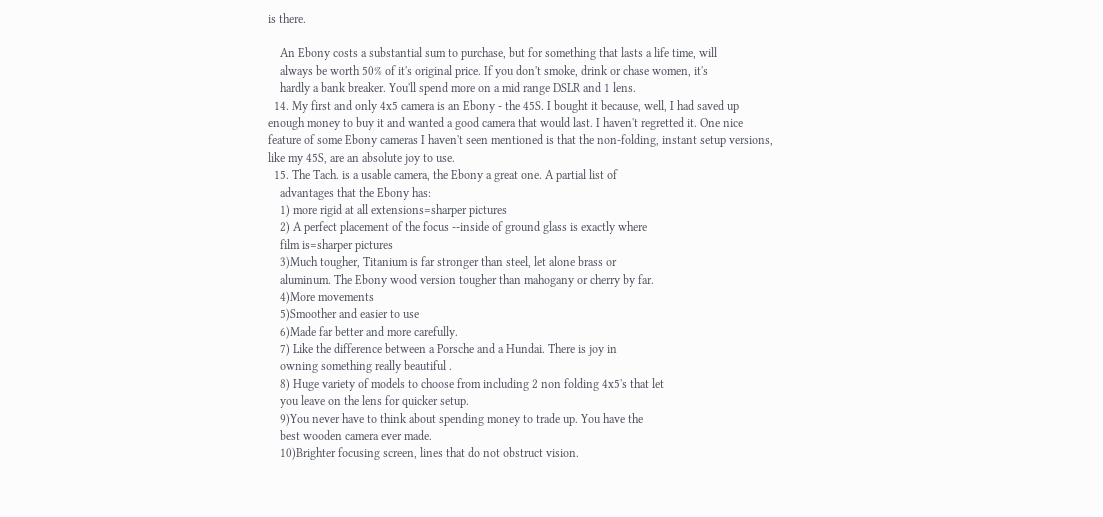is there.

    An Ebony costs a substantial sum to purchase, but for something that lasts a life time, will
    always be worth 50% of it's original price. If you don't smoke, drink or chase women, it's
    hardly a bank breaker. You'll spend more on a mid range DSLR and 1 lens.
  14. My first and only 4x5 camera is an Ebony - the 45S. I bought it because, well, I had saved up enough money to buy it and wanted a good camera that would last. I haven't regretted it. One nice feature of some Ebony cameras I haven't seen mentioned is that the non-folding, instant setup versions, like my 45S, are an absolute joy to use.
  15. The Tach. is a usable camera, the Ebony a great one. A partial list of
    advantages that the Ebony has:
    1) more rigid at all extensions=sharper pictures
    2) A perfect placement of the focus --inside of ground glass is exactly where
    film is=sharper pictures
    3)Much tougher, Titanium is far stronger than steel, let alone brass or
    aluminum. The Ebony wood version tougher than mahogany or cherry by far.
    4)More movements
    5)Smoother and easier to use
    6)Made far better and more carefully.
    7) Like the difference between a Porsche and a Hundai. There is joy in
    owning something really beautiful .
    8) Huge variety of models to choose from including 2 non folding 4x5's that let
    you leave on the lens for quicker setup.
    9)You never have to think about spending money to trade up. You have the
    best wooden camera ever made.
    10)Brighter focusing screen, lines that do not obstruct vision.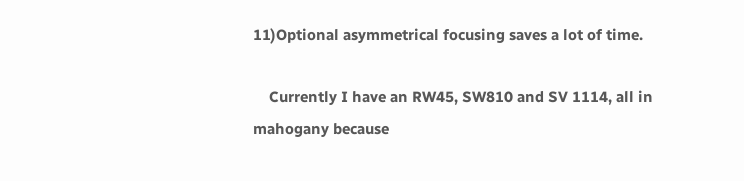11)Optional asymmetrical focusing saves a lot of time.

    Currently I have an RW45, SW810 and SV 1114, all in mahogany because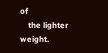of
    the lighter weight.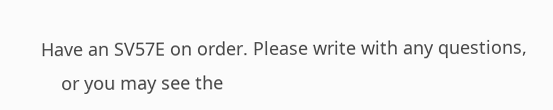Have an SV57E on order. Please write with any questions,
    or you may see the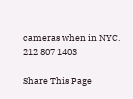cameras when in NYC. 212 807 1403

Share This Page